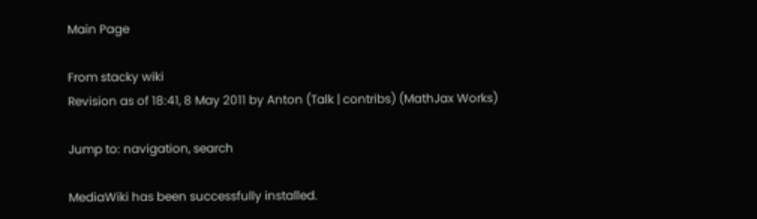Main Page

From stacky wiki
Revision as of 18:41, 8 May 2011 by Anton (Talk | contribs) (MathJax Works)

Jump to: navigation, search

MediaWiki has been successfully installed.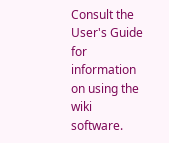Consult the User's Guide for information on using the wiki software.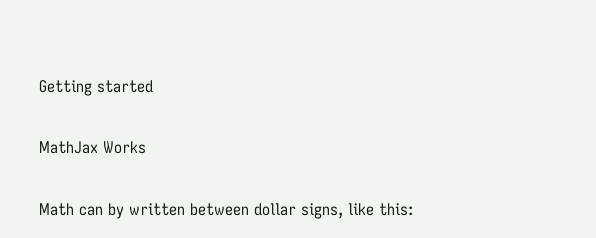Getting started

MathJax Works

Math can by written between dollar signs, like this: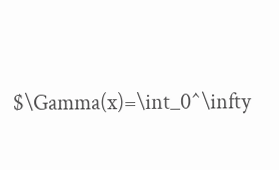$\Gamma(x)=\int_0^\infty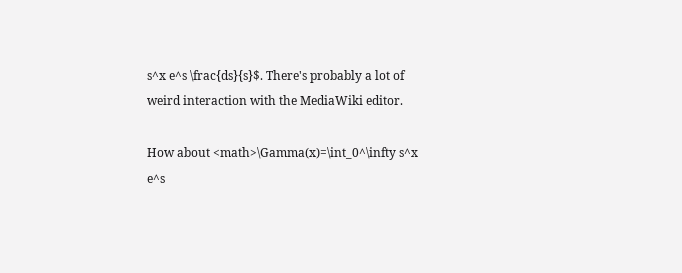s^x e^s \frac{ds}{s}$. There's probably a lot of weird interaction with the MediaWiki editor.

How about <math>\Gamma(x)=\int_0^\infty s^x e^s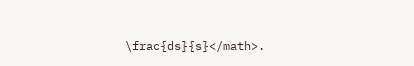\frac{ds}{s}</math>.